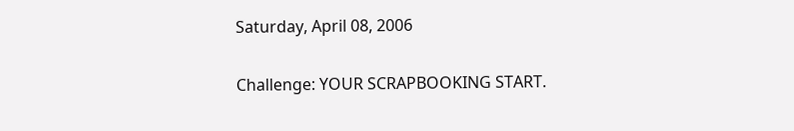Saturday, April 08, 2006

Challenge: YOUR SCRAPBOOKING START.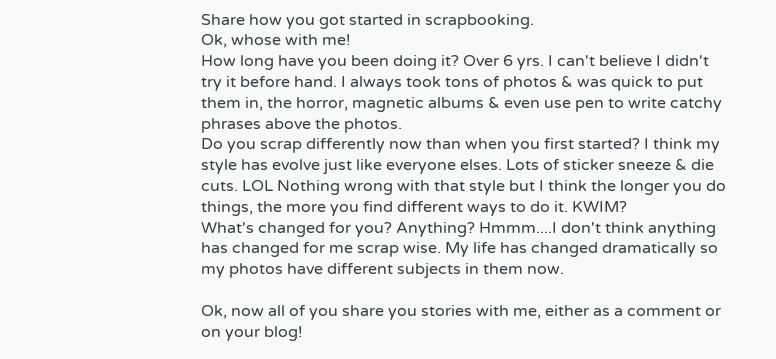Share how you got started in scrapbooking.
Ok, whose with me!
How long have you been doing it? Over 6 yrs. I can't believe I didn't try it before hand. I always took tons of photos & was quick to put them in, the horror, magnetic albums & even use pen to write catchy phrases above the photos.
Do you scrap differently now than when you first started? I think my style has evolve just like everyone elses. Lots of sticker sneeze & die cuts. LOL Nothing wrong with that style but I think the longer you do things, the more you find different ways to do it. KWIM?
What's changed for you? Anything? Hmmm....I don't think anything has changed for me scrap wise. My life has changed dramatically so my photos have different subjects in them now.

Ok, now all of you share you stories with me, either as a comment or on your blog!